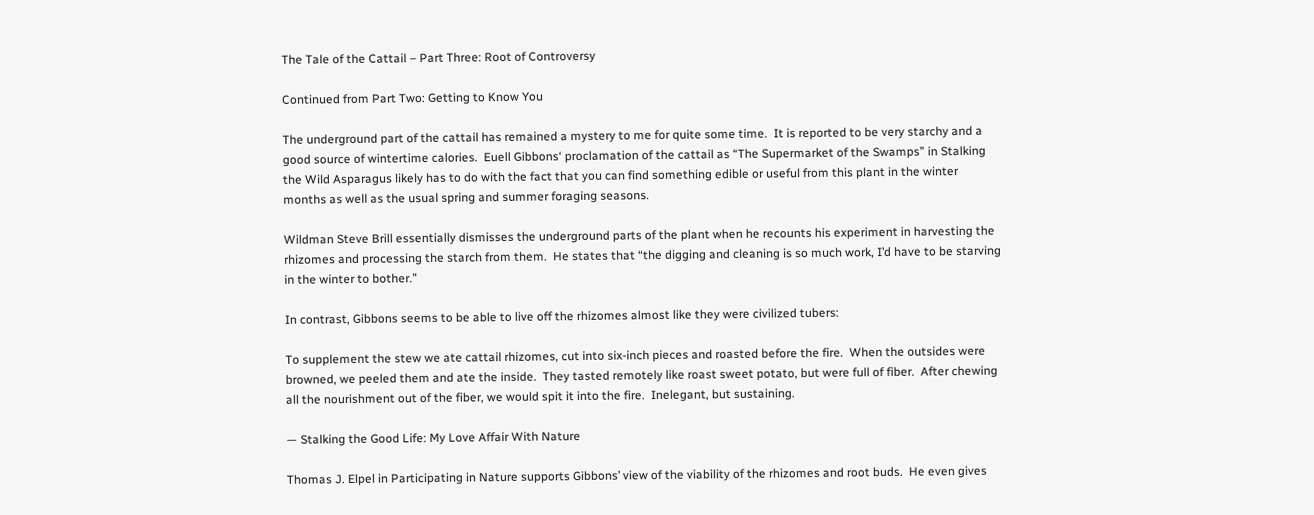The Tale of the Cattail – Part Three: Root of Controversy

Continued from Part Two: Getting to Know You

The underground part of the cattail has remained a mystery to me for quite some time.  It is reported to be very starchy and a good source of wintertime calories.  Euell Gibbons‘ proclamation of the cattail as “The Supermarket of the Swamps” in Stalking the Wild Asparagus likely has to do with the fact that you can find something edible or useful from this plant in the winter months as well as the usual spring and summer foraging seasons.

Wildman Steve Brill essentially dismisses the underground parts of the plant when he recounts his experiment in harvesting the rhizomes and processing the starch from them.  He states that “the digging and cleaning is so much work, I’d have to be starving in the winter to bother.”

In contrast, Gibbons seems to be able to live off the rhizomes almost like they were civilized tubers:

To supplement the stew we ate cattail rhizomes, cut into six-inch pieces and roasted before the fire.  When the outsides were browned, we peeled them and ate the inside.  They tasted remotely like roast sweet potato, but were full of fiber.  After chewing all the nourishment out of the fiber, we would spit it into the fire.  Inelegant, but sustaining.

— Stalking the Good Life: My Love Affair With Nature

Thomas J. Elpel in Participating in Nature supports Gibbons’ view of the viability of the rhizomes and root buds.  He even gives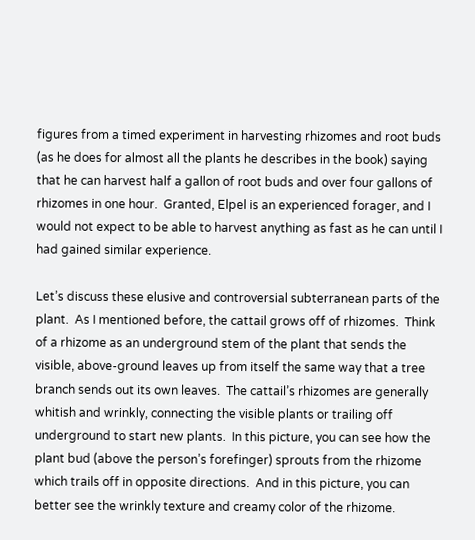figures from a timed experiment in harvesting rhizomes and root buds (as he does for almost all the plants he describes in the book) saying that he can harvest half a gallon of root buds and over four gallons of rhizomes in one hour.  Granted, Elpel is an experienced forager, and I would not expect to be able to harvest anything as fast as he can until I had gained similar experience.

Let’s discuss these elusive and controversial subterranean parts of the plant.  As I mentioned before, the cattail grows off of rhizomes.  Think of a rhizome as an underground stem of the plant that sends the visible, above-ground leaves up from itself the same way that a tree branch sends out its own leaves.  The cattail’s rhizomes are generally whitish and wrinkly, connecting the visible plants or trailing off underground to start new plants.  In this picture, you can see how the plant bud (above the person’s forefinger) sprouts from the rhizome which trails off in opposite directions.  And in this picture, you can better see the wrinkly texture and creamy color of the rhizome.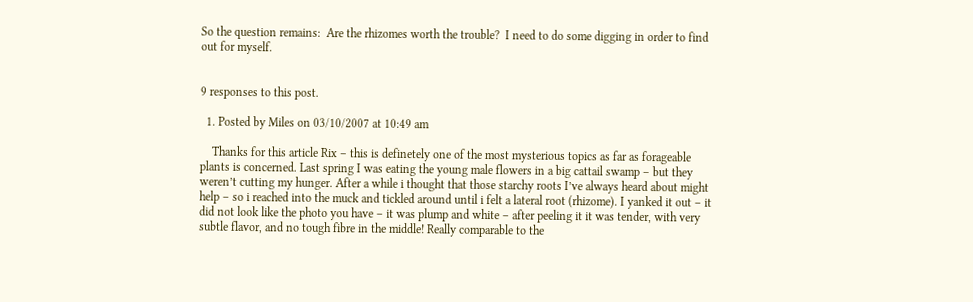So the question remains:  Are the rhizomes worth the trouble?  I need to do some digging in order to find out for myself.


9 responses to this post.

  1. Posted by Miles on 03/10/2007 at 10:49 am

    Thanks for this article Rix – this is definetely one of the most mysterious topics as far as forageable plants is concerned. Last spring I was eating the young male flowers in a big cattail swamp – but they weren’t cutting my hunger. After a while i thought that those starchy roots I’ve always heard about might help – so i reached into the muck and tickled around until i felt a lateral root (rhizome). I yanked it out – it did not look like the photo you have – it was plump and white – after peeling it it was tender, with very subtle flavor, and no tough fibre in the middle! Really comparable to the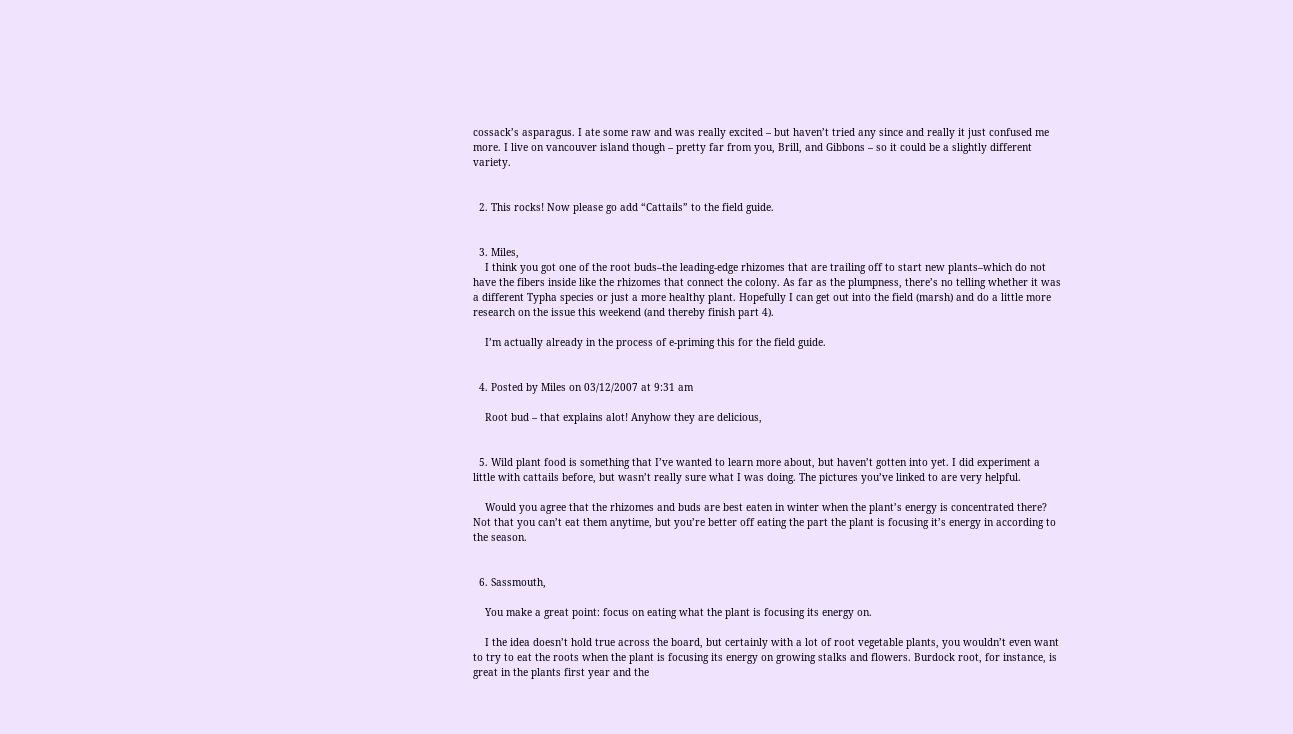cossack’s asparagus. I ate some raw and was really excited – but haven’t tried any since and really it just confused me more. I live on vancouver island though – pretty far from you, Brill, and Gibbons – so it could be a slightly different variety.


  2. This rocks! Now please go add “Cattails” to the field guide.


  3. Miles,
    I think you got one of the root buds–the leading-edge rhizomes that are trailing off to start new plants–which do not have the fibers inside like the rhizomes that connect the colony. As far as the plumpness, there’s no telling whether it was a different Typha species or just a more healthy plant. Hopefully I can get out into the field (marsh) and do a little more research on the issue this weekend (and thereby finish part 4).

    I’m actually already in the process of e-priming this for the field guide.


  4. Posted by Miles on 03/12/2007 at 9:31 am

    Root bud – that explains alot! Anyhow they are delicious,


  5. Wild plant food is something that I’ve wanted to learn more about, but haven’t gotten into yet. I did experiment a little with cattails before, but wasn’t really sure what I was doing. The pictures you’ve linked to are very helpful.

    Would you agree that the rhizomes and buds are best eaten in winter when the plant’s energy is concentrated there? Not that you can’t eat them anytime, but you’re better off eating the part the plant is focusing it’s energy in according to the season.


  6. Sassmouth,

    You make a great point: focus on eating what the plant is focusing its energy on.

    I the idea doesn’t hold true across the board, but certainly with a lot of root vegetable plants, you wouldn’t even want to try to eat the roots when the plant is focusing its energy on growing stalks and flowers. Burdock root, for instance, is great in the plants first year and the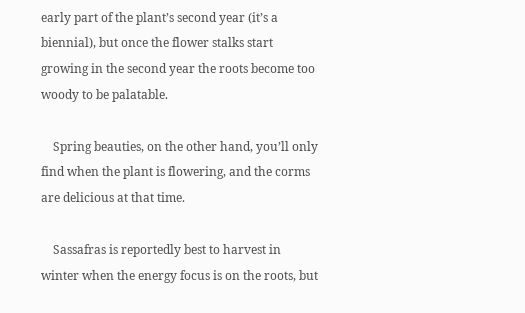early part of the plant’s second year (it’s a biennial), but once the flower stalks start growing in the second year the roots become too woody to be palatable.

    Spring beauties, on the other hand, you’ll only find when the plant is flowering, and the corms are delicious at that time.

    Sassafras is reportedly best to harvest in winter when the energy focus is on the roots, but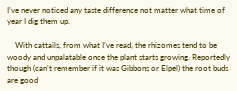I’ve never noticed any taste difference not matter what time of year I dig them up.

    With cattails, from what I’ve read, the rhizomes tend to be woody and unpalatable once the plant starts growing. Reportedly though (can’t remember if it was Gibbons or Elpel) the root buds are good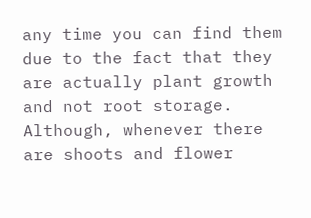any time you can find them due to the fact that they are actually plant growth and not root storage. Although, whenever there are shoots and flower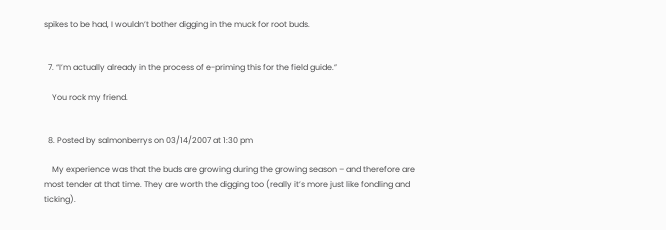spikes to be had, I wouldn’t bother digging in the muck for root buds.


  7. “I’m actually already in the process of e-priming this for the field guide.”

    You rock my friend.


  8. Posted by salmonberrys on 03/14/2007 at 1:30 pm

    My experience was that the buds are growing during the growing season – and therefore are most tender at that time. They are worth the digging too (really it’s more just like fondling and ticking).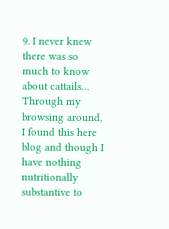9. I never knew there was so much to know about cattails… Through my browsing around, I found this here blog and though I have nothing nutritionally substantive to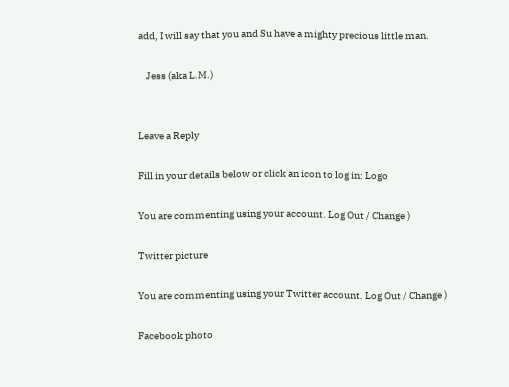add, I will say that you and Su have a mighty precious little man.

    Jess (aka L.M.)


Leave a Reply

Fill in your details below or click an icon to log in: Logo

You are commenting using your account. Log Out / Change )

Twitter picture

You are commenting using your Twitter account. Log Out / Change )

Facebook photo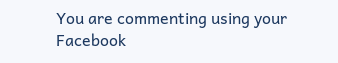You are commenting using your Facebook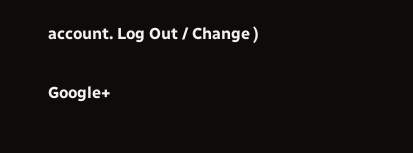account. Log Out / Change )

Google+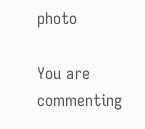photo

You are commenting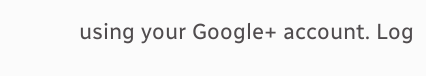using your Google+ account. Log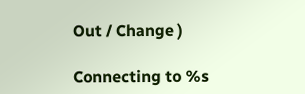Out / Change )

Connecting to %s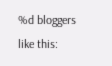%d bloggers like this: